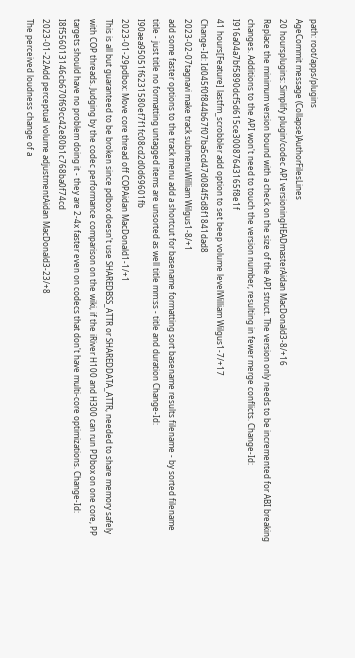path: root/apps/plugins
AgeCommit message (Collapse)AuthorFilesLines
20 hoursplugins: Simplify plugin/codec API versioningHEADmasterAidan MacDonald3-8/+16
Replace the minimum version bound with a check on the size of the API struct. The version only needs to be incremented for ABI breaking changes. Additions to the API won't need to touch the version number, resulting in fewer merge conflicts. Change-Id: I916a04a7bf5890dcf5d615ce30087643165f8e1f
41 hours[Feature] lastfm_scrobbler add option to set beep volume levelWilliam Wilgus1-7/+17
Change-Id: Id045f0f844b67f07ba5cd47d084f5d8f1841dad8
2023-02-07tagnavi make track submenuWilliam Wilgus1-8/+1
add some faster options to the track menu add a shortcut for basename formatting sort basename results filename - by sorted filename title - just title no formatting untagged items are unsorted as well title mm:ss - title and duration Change-Id: I90aea95051f6231580ef7f1fc08cd2d0d69601fb
2023-01-29pdbox: Move core thread off COPAidan MacDonald1-1/+1
This is all but guaranteed to be broken since pdbox doesn't use SHAREDBSS_ATTR or SHAREDDATA_ATTR, needed to share memory safely with COP threads. Judging by the codec performance comparison on the wiki, if the iRiver H100 and H300 can run PDbox on one core, PP targets should have no problem doing it - they are 2-4x faster even on codecs that don't have multi-core optimizations. Change-Id: I8f556013146cb670f69cc42e80b1c768ba0f74cd
2023-01-22Add perceptual volume adjustmentAidan MacDonald3-23/+8
The perceived loudness change of a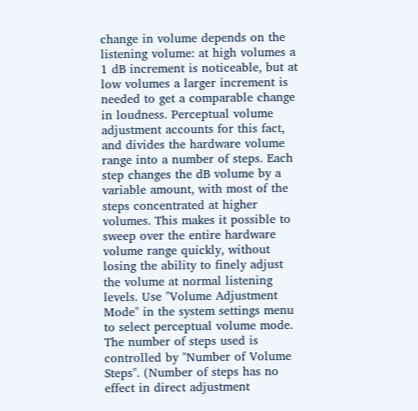change in volume depends on the listening volume: at high volumes a 1 dB increment is noticeable, but at low volumes a larger increment is needed to get a comparable change in loudness. Perceptual volume adjustment accounts for this fact, and divides the hardware volume range into a number of steps. Each step changes the dB volume by a variable amount, with most of the steps concentrated at higher volumes. This makes it possible to sweep over the entire hardware volume range quickly, without losing the ability to finely adjust the volume at normal listening levels. Use "Volume Adjustment Mode" in the system settings menu to select perceptual volume mode. The number of steps used is controlled by "Number of Volume Steps". (Number of steps has no effect in direct adjustment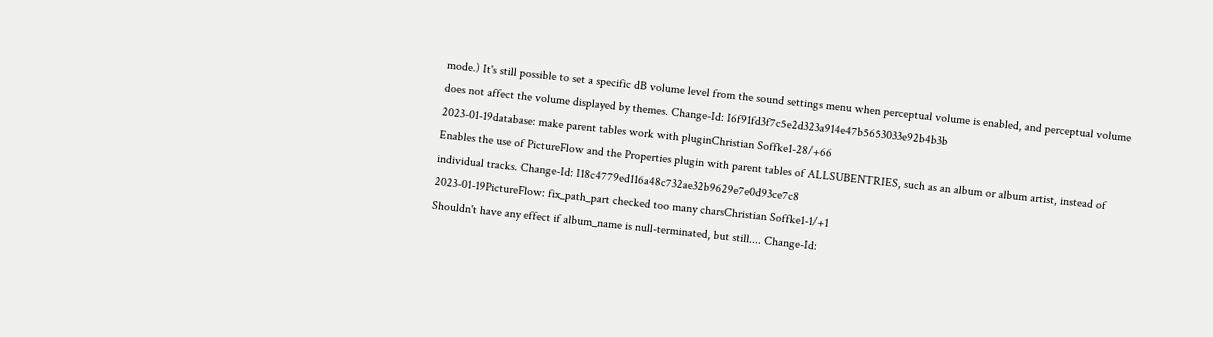mode.) It's still possible to set a specific dB volume level from the sound settings menu when perceptual volume is enabled, and perceptual volume does not affect the volume displayed by themes. Change-Id: I6f91fd3f7c5e2d323a914e47b5653033e92b4b3b
2023-01-19database: make parent tables work with pluginChristian Soffke1-28/+66
Enables the use of PictureFlow and the Properties plugin with parent tables of ALLSUBENTRIES, such as an album or album artist, instead of individual tracks. Change-Id: I18c4779ed116a48c732ae32b9629e7e0d93ce7c8
2023-01-19PictureFlow: fix_path_part checked too many charsChristian Soffke1-1/+1
Shouldn't have any effect if album_name is null-terminated, but still.... Change-Id: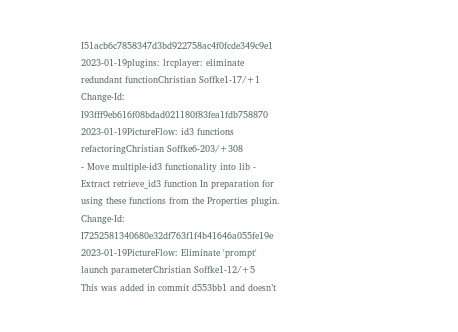I51acb6c7858347d3bd922758ac4f0fcde349c9e1
2023-01-19plugins: lrcplayer: eliminate redundant functionChristian Soffke1-17/+1
Change-Id: I93fff9eb616f08bdad021180f83fea1fdb758870
2023-01-19PictureFlow: id3 functions refactoringChristian Soffke6-203/+308
- Move multiple-id3 functionality into lib - Extract retrieve_id3 function In preparation for using these functions from the Properties plugin. Change-Id: I7252581340680e32df763f1f4b41646a055fe19e
2023-01-19PictureFlow: Eliminate 'prompt' launch parameterChristian Soffke1-12/+5
This was added in commit d553bb1 and doesn’t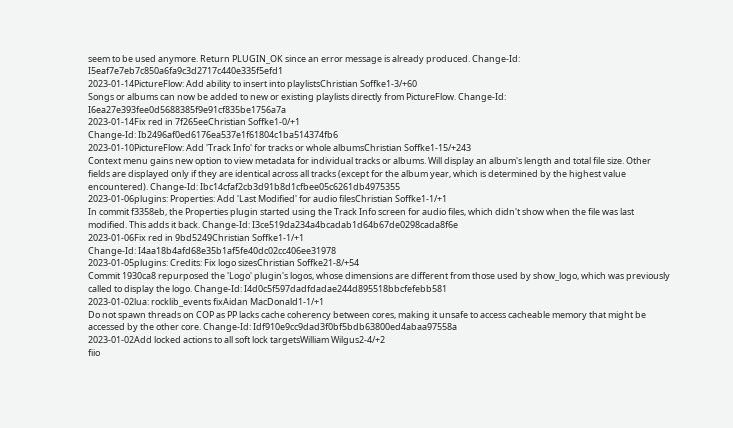seem to be used anymore. Return PLUGIN_OK since an error message is already produced. Change-Id: I5eaf7e7eb7c850a6fa9c3d2717c440e335f5efd1
2023-01-14PictureFlow: Add ability to insert into playlistsChristian Soffke1-3/+60
Songs or albums can now be added to new or existing playlists directly from PictureFlow. Change-Id: I6ea27e393fee0d5688385f9e91cf835be1756a7a
2023-01-14Fix red in 7f265eeChristian Soffke1-0/+1
Change-Id: Ib2496af0ed6176ea537e1f61804c1ba514374fb6
2023-01-10PictureFlow: Add 'Track Info' for tracks or whole albumsChristian Soffke1-15/+243
Context menu gains new option to view metadata for individual tracks or albums. Will display an album's length and total file size. Other fields are displayed only if they are identical across all tracks (except for the album year, which is determined by the highest value encountered). Change-Id: Ibc14cfaf2cb3d91b8d1cfbee05c6261db4975355
2023-01-06plugins: Properties: Add 'Last Modified' for audio filesChristian Soffke1-1/+1
In commit f3358eb, the Properties plugin started using the Track Info screen for audio files, which didn't show when the file was last modified. This adds it back. Change-Id: I3ce519da234a4bcadab1d64b67de0298cada8f6e
2023-01-06Fix red in 9bd5249Christian Soffke1-1/+1
Change-Id: I4aa18b4afd68e35b1af5fe40dc02cc406ee31978
2023-01-05plugins: Credits: Fix logo sizesChristian Soffke21-8/+54
Commit 1930ca8 repurposed the 'Logo' plugin's logos, whose dimensions are different from those used by show_logo, which was previously called to display the logo. Change-Id: I4d0c5f597dadfdadae244d895518bbcfefebb581
2023-01-02lua: rocklib_events fixAidan MacDonald1-1/+1
Do not spawn threads on COP as PP lacks cache coherency between cores, making it unsafe to access cacheable memory that might be accessed by the other core. Change-Id: Idf910e9cc9dad3f0bf5bdb63800ed4abaa97558a
2023-01-02Add locked actions to all soft lock targetsWilliam Wilgus2-4/+2
fiio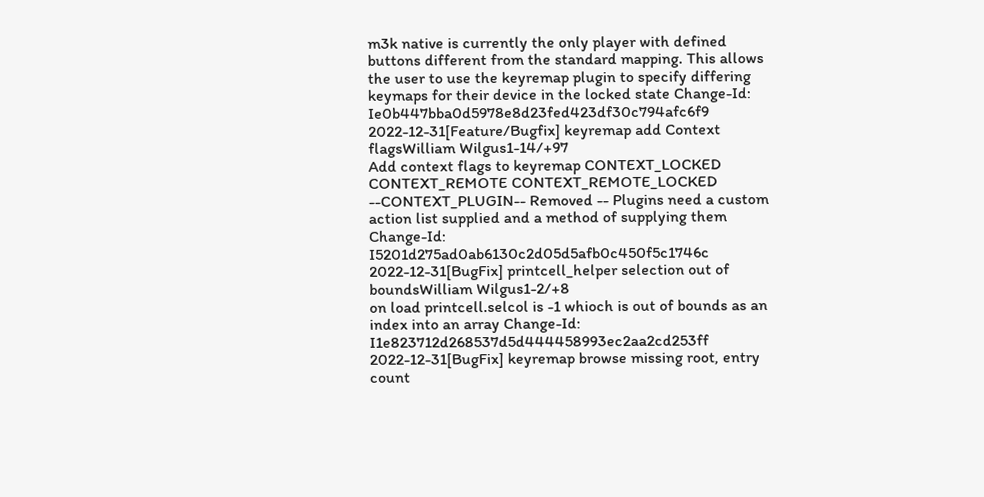m3k native is currently the only player with defined buttons different from the standard mapping. This allows the user to use the keyremap plugin to specify differing keymaps for their device in the locked state Change-Id: Ie0b447bba0d5978e8d23fed423df30c794afc6f9
2022-12-31[Feature/Bugfix] keyremap add Context flagsWilliam Wilgus1-14/+97
Add context flags to keyremap CONTEXT_LOCKED CONTEXT_REMOTE CONTEXT_REMOTE_LOCKED --CONTEXT_PLUGIN-- Removed -- Plugins need a custom action list supplied and a method of supplying them Change-Id: I5201d275ad0ab6130c2d05d5afb0c450f5c1746c
2022-12-31[BugFix] printcell_helper selection out of boundsWilliam Wilgus1-2/+8
on load printcell.selcol is -1 whioch is out of bounds as an index into an array Change-Id: I1e823712d268537d5d444458993ec2aa2cd253ff
2022-12-31[BugFix] keyremap browse missing root, entry count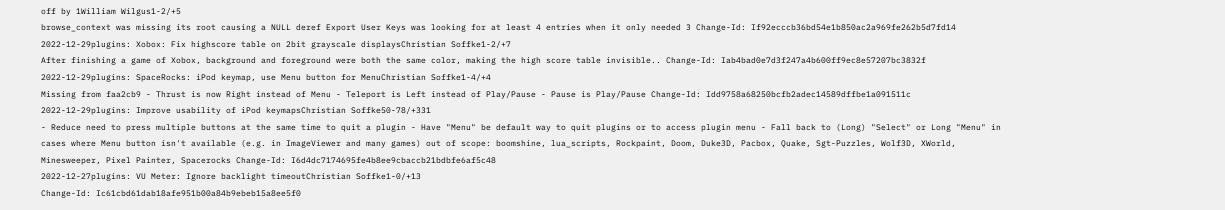off by 1William Wilgus1-2/+5
browse_context was missing its root causing a NULL deref Export User Keys was looking for at least 4 entries when it only needed 3 Change-Id: If92ecccb36bd54e1b850ac2a969fe262b5d7fd14
2022-12-29plugins: Xobox: Fix highscore table on 2bit grayscale displaysChristian Soffke1-2/+7
After finishing a game of Xobox, background and foreground were both the same color, making the high score table invisible.. Change-Id: Iab4bad0e7d3f247a4b600ff9ec8e57207bc3832f
2022-12-29plugins: SpaceRocks: iPod keymap, use Menu button for MenuChristian Soffke1-4/+4
Missing from faa2cb9 - Thrust is now Right instead of Menu - Teleport is Left instead of Play/Pause - Pause is Play/Pause Change-Id: Idd9758a68250bcfb2adec14589dffbe1a091511c
2022-12-29plugins: Improve usability of iPod keymapsChristian Soffke50-78/+331
- Reduce need to press multiple buttons at the same time to quit a plugin - Have "Menu" be default way to quit plugins or to access plugin menu - Fall back to (Long) "Select" or Long "Menu" in cases where Menu button isn't available (e.g. in ImageViewer and many games) out of scope: boomshine, lua_scripts, Rockpaint, Doom, Duke3D, Pacbox, Quake, Sgt-Puzzles, Wolf3D, XWorld, Minesweeper, Pixel Painter, Spacerocks Change-Id: I6d4dc7174695fe4b8ee9cbaccb21bdbfe6af5c48
2022-12-27plugins: VU Meter: Ignore backlight timeoutChristian Soffke1-0/+13
Change-Id: Ic61cbd61dab18afe951b00a84b9ebeb15a8ee5f0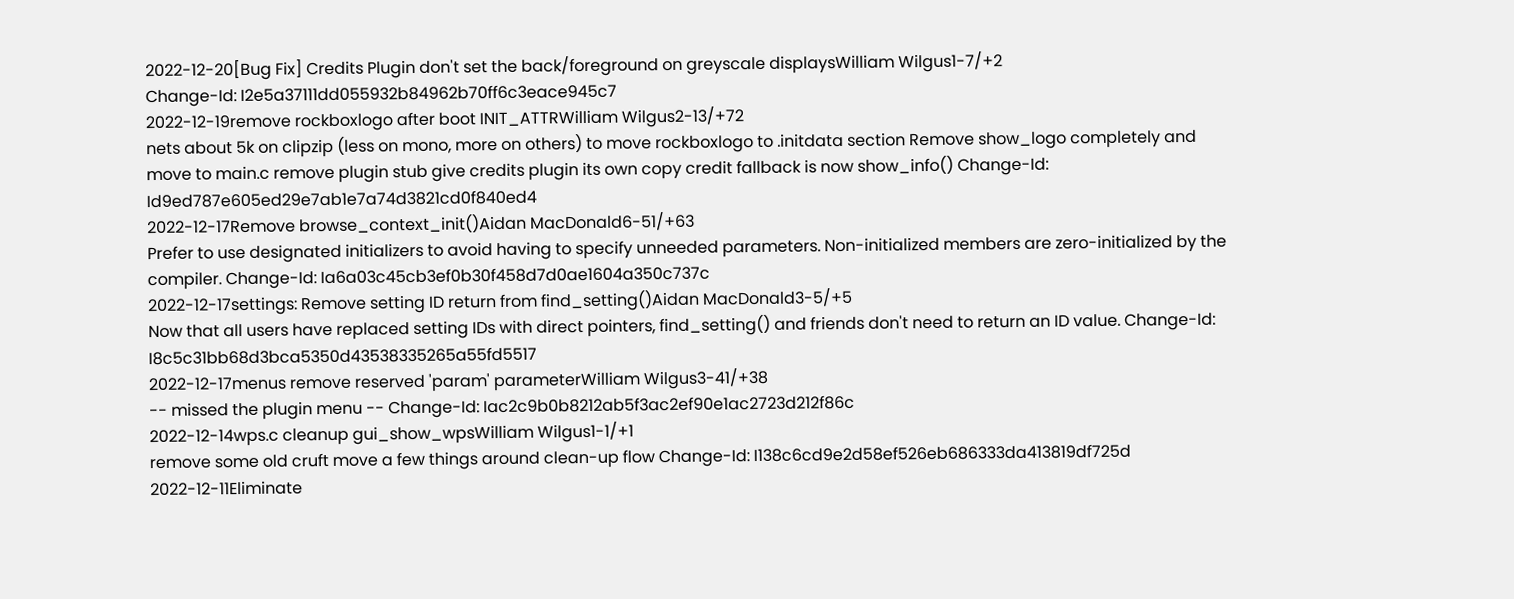2022-12-20[Bug Fix] Credits Plugin don't set the back/foreground on greyscale displaysWilliam Wilgus1-7/+2
Change-Id: I2e5a37111dd055932b84962b70ff6c3eace945c7
2022-12-19remove rockboxlogo after boot INIT_ATTRWilliam Wilgus2-13/+72
nets about 5k on clipzip (less on mono, more on others) to move rockboxlogo to .initdata section Remove show_logo completely and move to main.c remove plugin stub give credits plugin its own copy credit fallback is now show_info() Change-Id: Id9ed787e605ed29e7ab1e7a74d3821cd0f840ed4
2022-12-17Remove browse_context_init()Aidan MacDonald6-51/+63
Prefer to use designated initializers to avoid having to specify unneeded parameters. Non-initialized members are zero-initialized by the compiler. Change-Id: Ia6a03c45cb3ef0b30f458d7d0ae1604a350c737c
2022-12-17settings: Remove setting ID return from find_setting()Aidan MacDonald3-5/+5
Now that all users have replaced setting IDs with direct pointers, find_setting() and friends don't need to return an ID value. Change-Id: I8c5c31bb68d3bca5350d43538335265a55fd5517
2022-12-17menus remove reserved 'param' parameterWilliam Wilgus3-41/+38
-- missed the plugin menu -- Change-Id: Iac2c9b0b8212ab5f3ac2ef90e1ac2723d212f86c
2022-12-14wps.c cleanup gui_show_wpsWilliam Wilgus1-1/+1
remove some old cruft move a few things around clean-up flow Change-Id: I138c6cd9e2d58ef526eb686333da413819df725d
2022-12-11Eliminate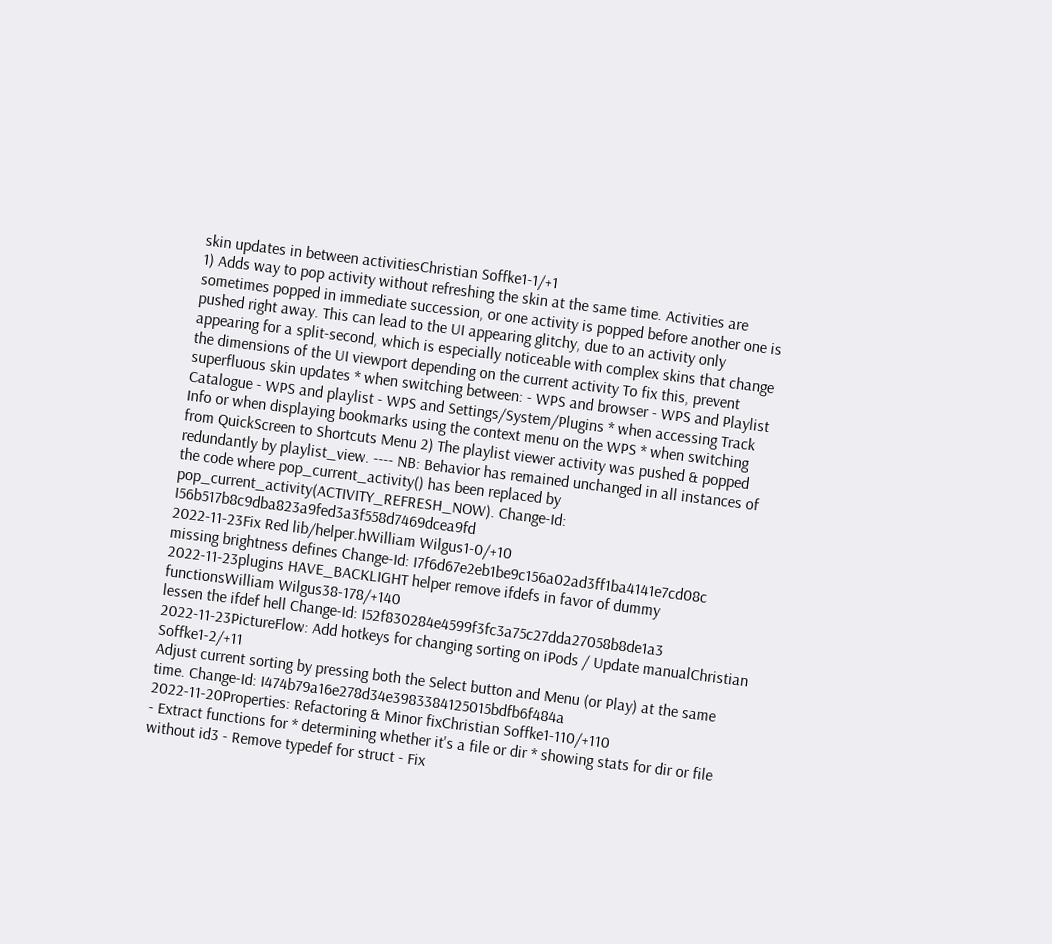skin updates in between activitiesChristian Soffke1-1/+1
1) Adds way to pop activity without refreshing the skin at the same time. Activities are sometimes popped in immediate succession, or one activity is popped before another one is pushed right away. This can lead to the UI appearing glitchy, due to an activity only appearing for a split-second, which is especially noticeable with complex skins that change the dimensions of the UI viewport depending on the current activity To fix this, prevent superfluous skin updates * when switching between: - WPS and browser - WPS and Playlist Catalogue - WPS and playlist - WPS and Settings/System/Plugins * when accessing Track Info or when displaying bookmarks using the context menu on the WPS * when switching from QuickScreen to Shortcuts Menu 2) The playlist viewer activity was pushed & popped redundantly by playlist_view. ---- NB: Behavior has remained unchanged in all instances of the code where pop_current_activity() has been replaced by pop_current_activity(ACTIVITY_REFRESH_NOW). Change-Id: I56b517b8c9dba823a9fed3a3f558d7469dcea9fd
2022-11-23Fix Red lib/helper.hWilliam Wilgus1-0/+10
missing brightness defines Change-Id: I7f6d67e2eb1be9c156a02ad3ff1ba4141e7cd08c
2022-11-23plugins HAVE_BACKLIGHT helper remove ifdefs in favor of dummy functionsWilliam Wilgus38-178/+140
lessen the ifdef hell Change-Id: I52f830284e4599f3fc3a75c27dda27058b8de1a3
2022-11-23PictureFlow: Add hotkeys for changing sorting on iPods / Update manualChristian Soffke1-2/+11
Adjust current sorting by pressing both the Select button and Menu (or Play) at the same time. Change-Id: I474b79a16e278d34e3983384125015bdfb6f484a
2022-11-20Properties: Refactoring & Minor fixChristian Soffke1-110/+110
- Extract functions for * determining whether it's a file or dir * showing stats for dir or file without id3 - Remove typedef for struct - Fix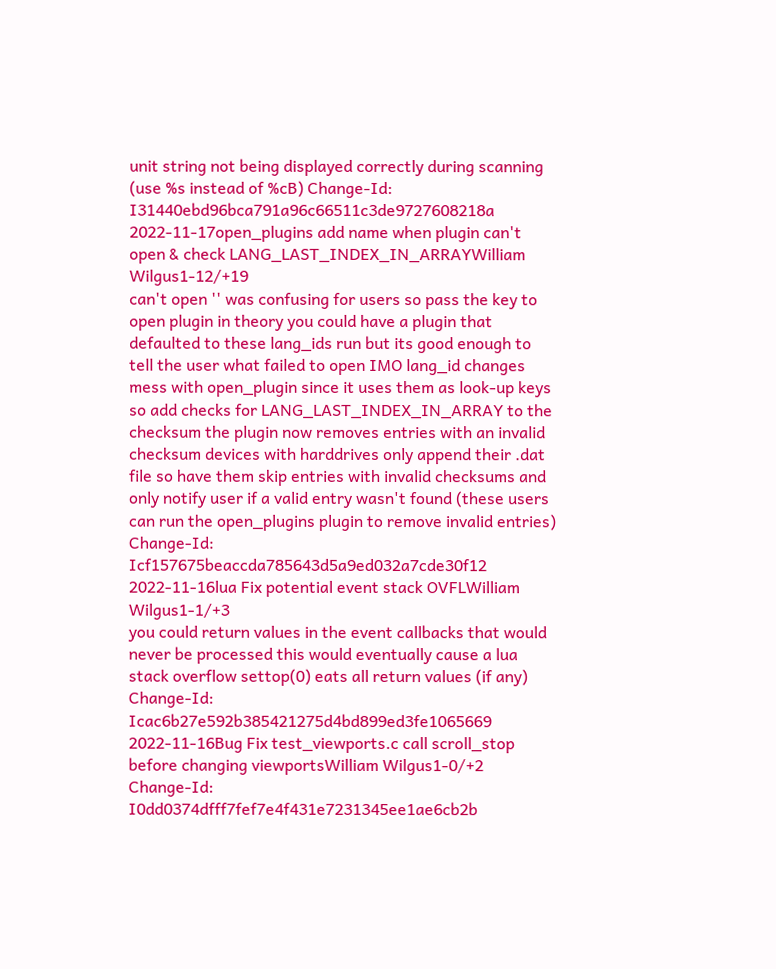unit string not being displayed correctly during scanning (use %s instead of %cB) Change-Id: I31440ebd96bca791a96c66511c3de9727608218a
2022-11-17open_plugins add name when plugin can't open & check LANG_LAST_INDEX_IN_ARRAYWilliam Wilgus1-12/+19
can't open '' was confusing for users so pass the key to open plugin in theory you could have a plugin that defaulted to these lang_ids run but its good enough to tell the user what failed to open IMO lang_id changes mess with open_plugin since it uses them as look-up keys so add checks for LANG_LAST_INDEX_IN_ARRAY to the checksum the plugin now removes entries with an invalid checksum devices with harddrives only append their .dat file so have them skip entries with invalid checksums and only notify user if a valid entry wasn't found (these users can run the open_plugins plugin to remove invalid entries) Change-Id: Icf157675beaccda785643d5a9ed032a7cde30f12
2022-11-16lua Fix potential event stack OVFLWilliam Wilgus1-1/+3
you could return values in the event callbacks that would never be processed this would eventually cause a lua stack overflow settop(0) eats all return values (if any) Change-Id: Icac6b27e592b385421275d4bd899ed3fe1065669
2022-11-16Bug Fix test_viewports.c call scroll_stop before changing viewportsWilliam Wilgus1-0/+2
Change-Id: I0dd0374dfff7fef7e4f431e7231345ee1ae6cb2b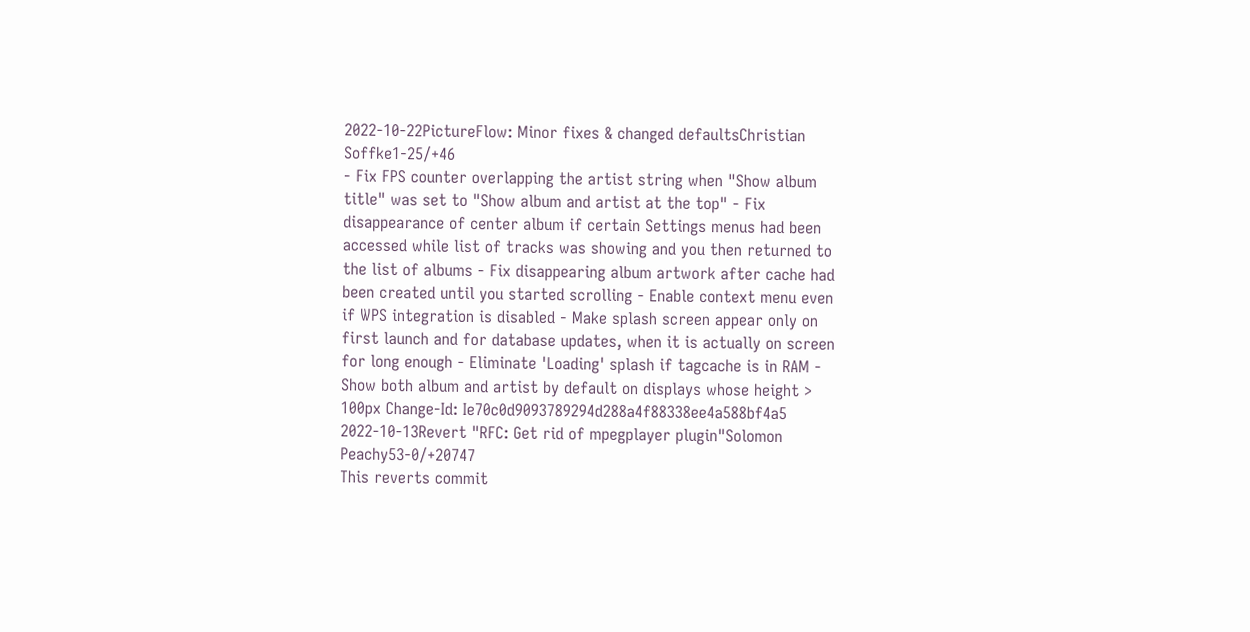2022-10-22PictureFlow: Minor fixes & changed defaultsChristian Soffke1-25/+46
- Fix FPS counter overlapping the artist string when "Show album title" was set to "Show album and artist at the top" - Fix disappearance of center album if certain Settings menus had been accessed while list of tracks was showing and you then returned to the list of albums - Fix disappearing album artwork after cache had been created until you started scrolling - Enable context menu even if WPS integration is disabled - Make splash screen appear only on first launch and for database updates, when it is actually on screen for long enough - Eliminate 'Loading' splash if tagcache is in RAM - Show both album and artist by default on displays whose height > 100px Change-Id: Ie70c0d9093789294d288a4f88338ee4a588bf4a5
2022-10-13Revert "RFC: Get rid of mpegplayer plugin"Solomon Peachy53-0/+20747
This reverts commit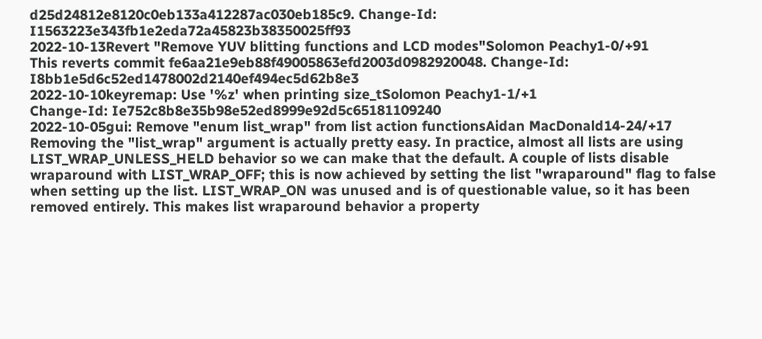d25d24812e8120c0eb133a412287ac030eb185c9. Change-Id: I1563223e343fb1e2eda72a45823b38350025ff93
2022-10-13Revert "Remove YUV blitting functions and LCD modes"Solomon Peachy1-0/+91
This reverts commit fe6aa21e9eb88f49005863efd2003d0982920048. Change-Id: I8bb1e5d6c52ed1478002d2140ef494ec5d62b8e3
2022-10-10keyremap: Use '%z' when printing size_tSolomon Peachy1-1/+1
Change-Id: Ie752c8b8e35b98e52ed8999e92d5c65181109240
2022-10-05gui: Remove "enum list_wrap" from list action functionsAidan MacDonald14-24/+17
Removing the "list_wrap" argument is actually pretty easy. In practice, almost all lists are using LIST_WRAP_UNLESS_HELD behavior so we can make that the default. A couple of lists disable wraparound with LIST_WRAP_OFF; this is now achieved by setting the list "wraparound" flag to false when setting up the list. LIST_WRAP_ON was unused and is of questionable value, so it has been removed entirely. This makes list wraparound behavior a property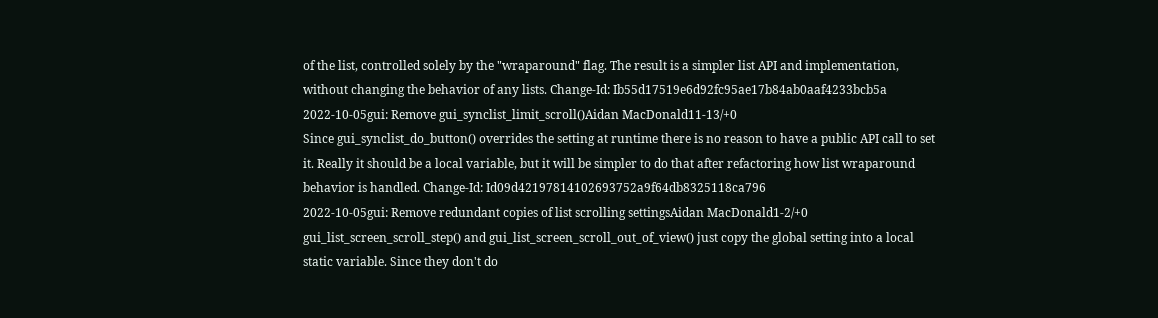of the list, controlled solely by the "wraparound" flag. The result is a simpler list API and implementation, without changing the behavior of any lists. Change-Id: Ib55d17519e6d92fc95ae17b84ab0aaf4233bcb5a
2022-10-05gui: Remove gui_synclist_limit_scroll()Aidan MacDonald11-13/+0
Since gui_synclist_do_button() overrides the setting at runtime there is no reason to have a public API call to set it. Really it should be a local variable, but it will be simpler to do that after refactoring how list wraparound behavior is handled. Change-Id: Id09d42197814102693752a9f64db8325118ca796
2022-10-05gui: Remove redundant copies of list scrolling settingsAidan MacDonald1-2/+0
gui_list_screen_scroll_step() and gui_list_screen_scroll_out_of_view() just copy the global setting into a local static variable. Since they don't do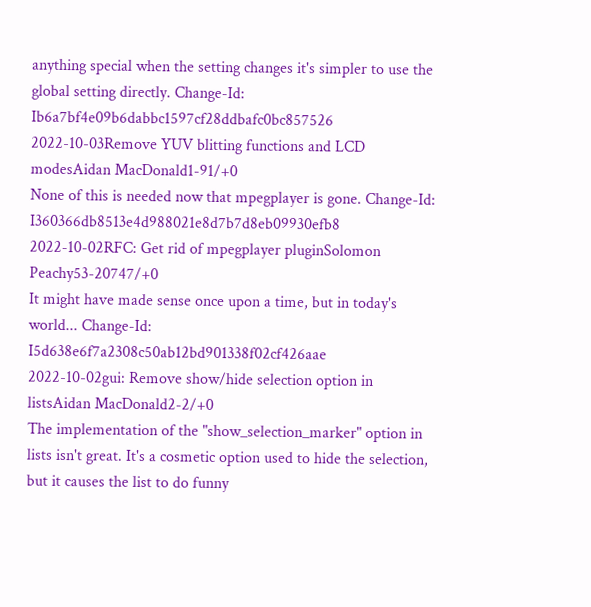anything special when the setting changes it's simpler to use the global setting directly. Change-Id: Ib6a7bf4e09b6dabbc1597cf28ddbafc0bc857526
2022-10-03Remove YUV blitting functions and LCD modesAidan MacDonald1-91/+0
None of this is needed now that mpegplayer is gone. Change-Id: I360366db8513e4d988021e8d7b7d8eb09930efb8
2022-10-02RFC: Get rid of mpegplayer pluginSolomon Peachy53-20747/+0
It might have made sense once upon a time, but in today's world... Change-Id: I5d638e6f7a2308c50ab12bd901338f02cf426aae
2022-10-02gui: Remove show/hide selection option in listsAidan MacDonald2-2/+0
The implementation of the "show_selection_marker" option in lists isn't great. It's a cosmetic option used to hide the selection, but it causes the list to do funny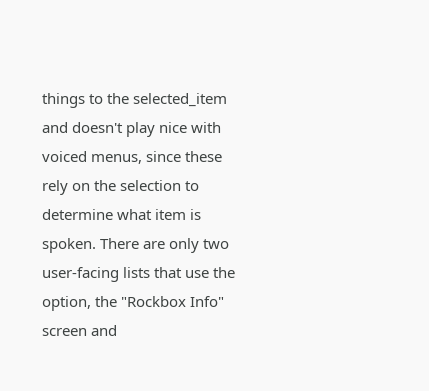things to the selected_item and doesn't play nice with voiced menus, since these rely on the selection to determine what item is spoken. There are only two user-facing lists that use the option, the "Rockbox Info" screen and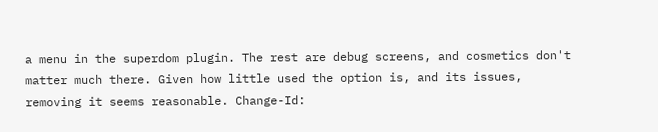a menu in the superdom plugin. The rest are debug screens, and cosmetics don't matter much there. Given how little used the option is, and its issues, removing it seems reasonable. Change-Id: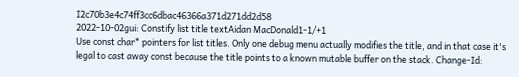I2c70b3e4c74ff3cc6dbac46366a371d271dd2d58
2022-10-02gui: Constify list title textAidan MacDonald1-1/+1
Use const char* pointers for list titles. Only one debug menu actually modifies the title, and in that case it's legal to cast away const because the title points to a known mutable buffer on the stack. Change-Id: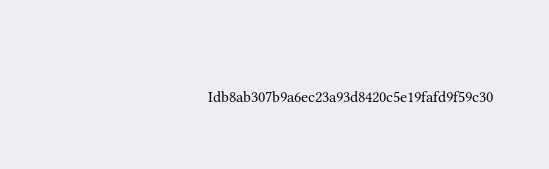Idb8ab307b9a6ec23a93d8420c5e19fafd9f59c30